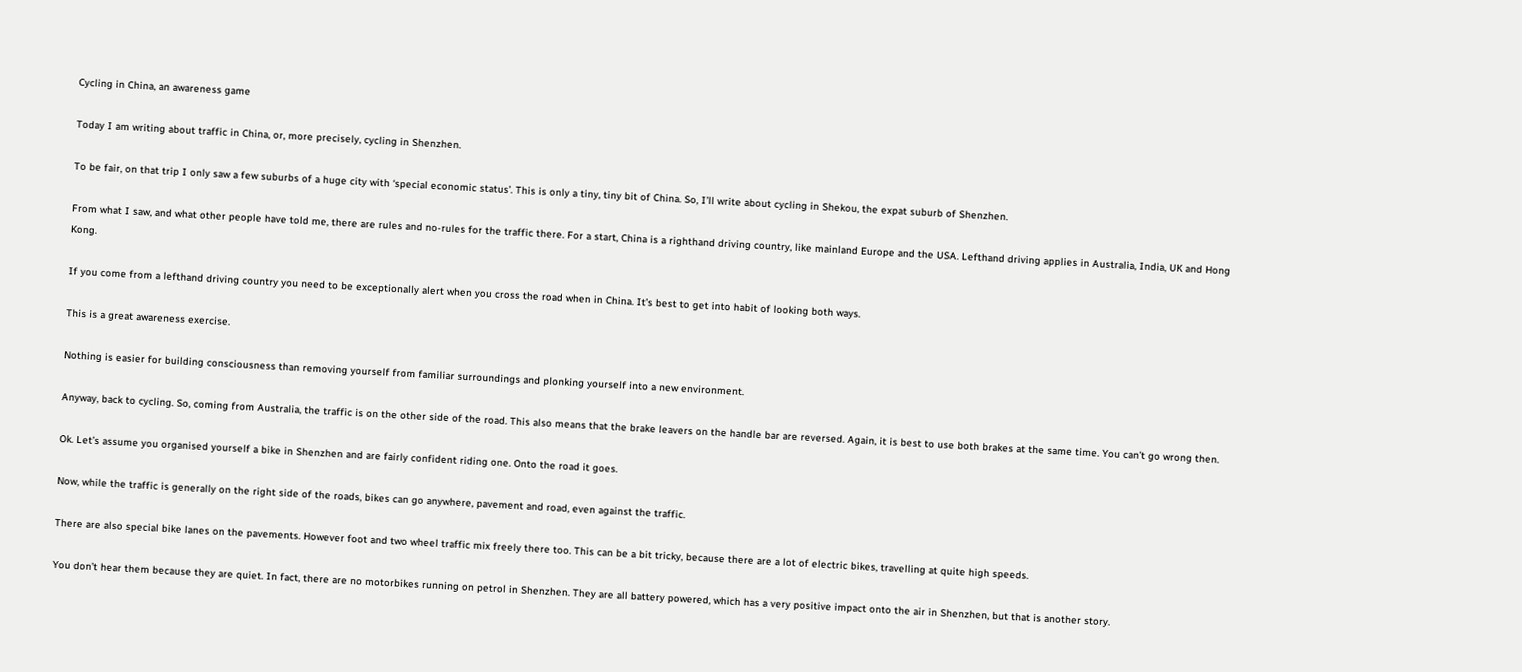Cycling in China, an awareness game

Today I am writing about traffic in China, or, more precisely, cycling in Shenzhen.

To be fair, on that trip I only saw a few suburbs of a huge city with ‘special economic status’. This is only a tiny, tiny bit of China. So, I’ll write about cycling in Shekou, the expat suburb of Shenzhen.

From what I saw, and what other people have told me, there are rules and no-rules for the traffic there. For a start, China is a righthand driving country, like mainland Europe and the USA. Lefthand driving applies in Australia, India, UK and Hong Kong.

If you come from a lefthand driving country you need to be exceptionally alert when you cross the road when in China. It’s best to get into habit of looking both ways.

This is a great awareness exercise.

Nothing is easier for building consciousness than removing yourself from familiar surroundings and plonking yourself into a new environment.

Anyway, back to cycling. So, coming from Australia, the traffic is on the other side of the road. This also means that the brake leavers on the handle bar are reversed. Again, it is best to use both brakes at the same time. You can’t go wrong then.

Ok. Let’s assume you organised yourself a bike in Shenzhen and are fairly confident riding one. Onto the road it goes.

Now, while the traffic is generally on the right side of the roads, bikes can go anywhere, pavement and road, even against the traffic.

There are also special bike lanes on the pavements. However foot and two wheel traffic mix freely there too. This can be a bit tricky, because there are a lot of electric bikes, travelling at quite high speeds.

You don’t hear them because they are quiet. In fact, there are no motorbikes running on petrol in Shenzhen. They are all battery powered, which has a very positive impact onto the air in Shenzhen, but that is another story.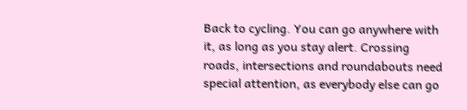Back to cycling. You can go anywhere with it, as long as you stay alert. Crossing roads, intersections and roundabouts need special attention, as everybody else can go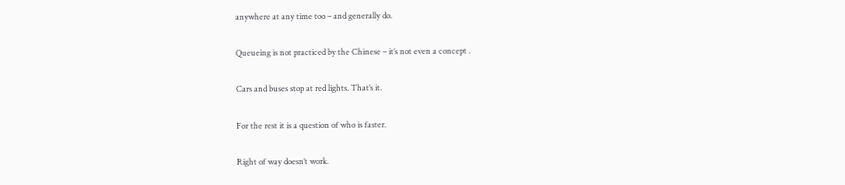anywhere at any time too – and generally do.

Queueing is not practiced by the Chinese – it’s not even a concept .

Cars and buses stop at red lights. That’s it.

For the rest it is a question of who is faster.

Right of way doesn’t work.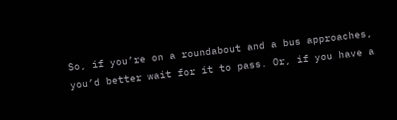So, if you’re on a roundabout and a bus approaches, you’d better wait for it to pass. Or, if you have a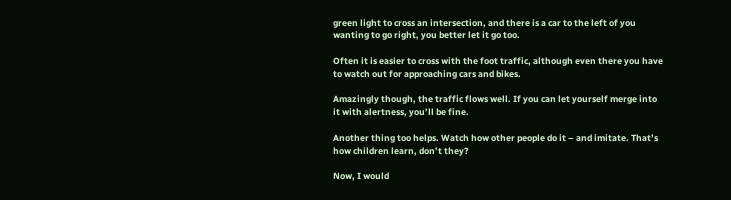green light to cross an intersection, and there is a car to the left of you wanting to go right, you better let it go too.

Often it is easier to cross with the foot traffic, although even there you have to watch out for approaching cars and bikes.

Amazingly though, the traffic flows well. If you can let yourself merge into it with alertness, you’ll be fine.

Another thing too helps. Watch how other people do it – and imitate. That’s how children learn, don’t they?

Now, I would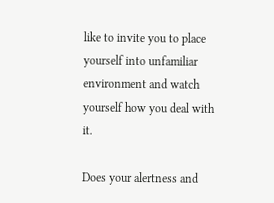like to invite you to place yourself into unfamiliar environment and watch yourself how you deal with it.

Does your alertness and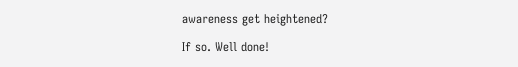awareness get heightened?

If so. Well done!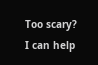Too scary? I can help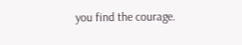you find the courage.